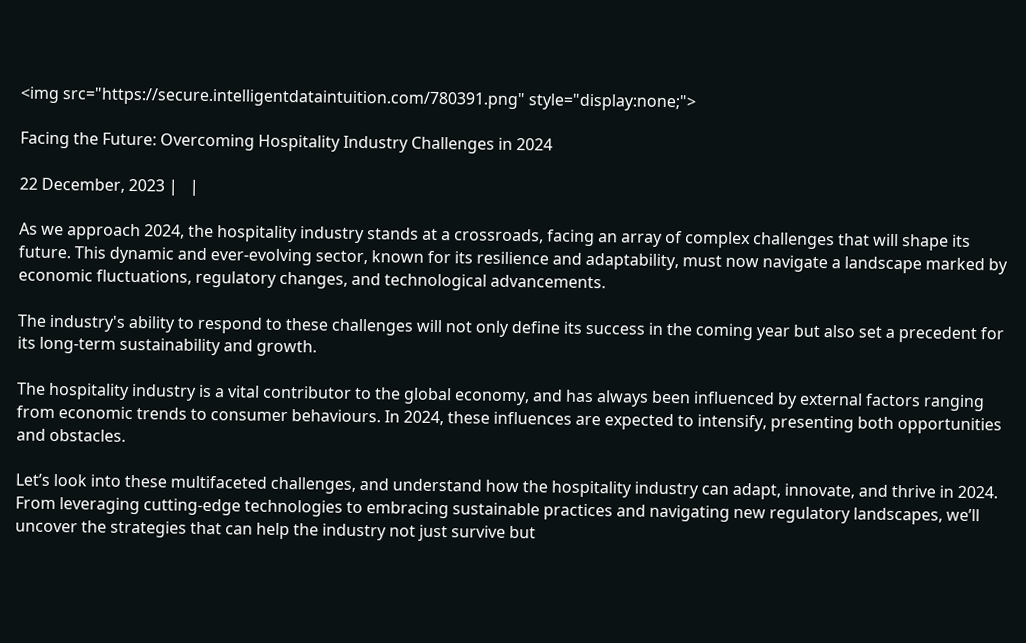<img src="https://secure.intelligentdataintuition.com/780391.png" style="display:none;">

Facing the Future: Overcoming Hospitality Industry Challenges in 2024

22 December, 2023 |   |

As we approach 2024, the hospitality industry stands at a crossroads, facing an array of complex challenges that will shape its future. This dynamic and ever-evolving sector, known for its resilience and adaptability, must now navigate a landscape marked by economic fluctuations, regulatory changes, and technological advancements.

The industry's ability to respond to these challenges will not only define its success in the coming year but also set a precedent for its long-term sustainability and growth.

The hospitality industry is a vital contributor to the global economy, and has always been influenced by external factors ranging from economic trends to consumer behaviours. In 2024, these influences are expected to intensify, presenting both opportunities and obstacles.

Let’s look into these multifaceted challenges, and understand how the hospitality industry can adapt, innovate, and thrive in 2024. From leveraging cutting-edge technologies to embracing sustainable practices and navigating new regulatory landscapes, we’ll uncover the strategies that can help the industry not just survive but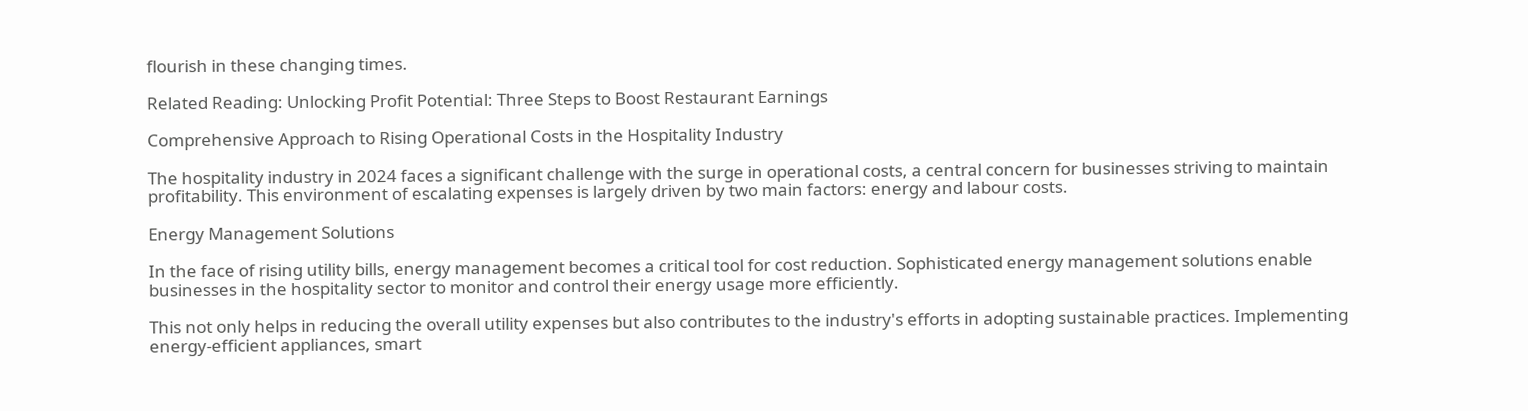flourish in these changing times.

Related Reading: Unlocking Profit Potential: Three Steps to Boost Restaurant Earnings

Comprehensive Approach to Rising Operational Costs in the Hospitality Industry

The hospitality industry in 2024 faces a significant challenge with the surge in operational costs, a central concern for businesses striving to maintain profitability. This environment of escalating expenses is largely driven by two main factors: energy and labour costs.

Energy Management Solutions

In the face of rising utility bills, energy management becomes a critical tool for cost reduction. Sophisticated energy management solutions enable businesses in the hospitality sector to monitor and control their energy usage more efficiently.

This not only helps in reducing the overall utility expenses but also contributes to the industry's efforts in adopting sustainable practices. Implementing energy-efficient appliances, smart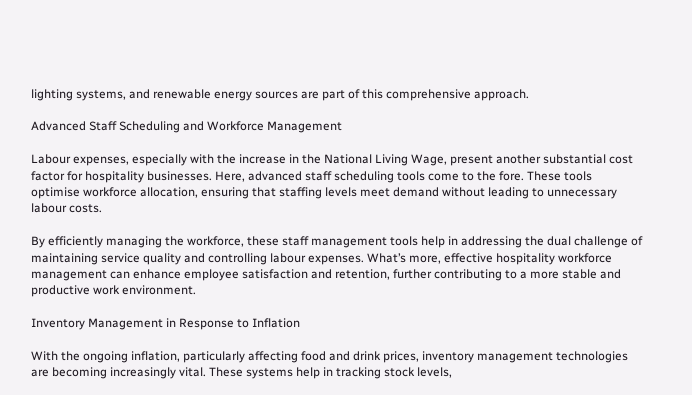lighting systems, and renewable energy sources are part of this comprehensive approach.

Advanced Staff Scheduling and Workforce Management

Labour expenses, especially with the increase in the National Living Wage, present another substantial cost factor for hospitality businesses. Here, advanced staff scheduling tools come to the fore. These tools optimise workforce allocation, ensuring that staffing levels meet demand without leading to unnecessary labour costs.

By efficiently managing the workforce, these staff management tools help in addressing the dual challenge of maintaining service quality and controlling labour expenses. What’s more, effective hospitality workforce management can enhance employee satisfaction and retention, further contributing to a more stable and productive work environment.

Inventory Management in Response to Inflation

With the ongoing inflation, particularly affecting food and drink prices, inventory management technologies are becoming increasingly vital. These systems help in tracking stock levels,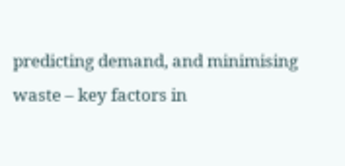predicting demand, and minimising waste – key factors in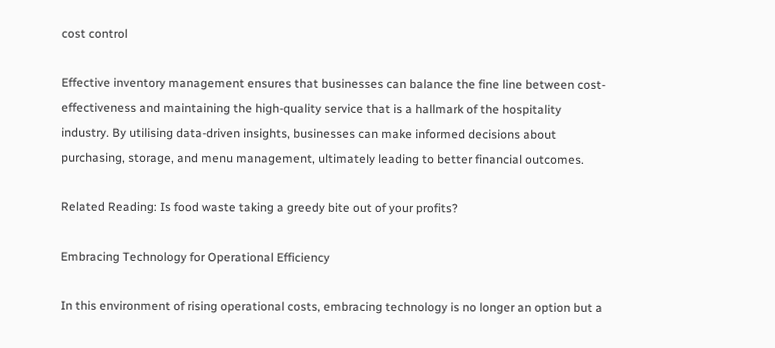cost control

Effective inventory management ensures that businesses can balance the fine line between cost-effectiveness and maintaining the high-quality service that is a hallmark of the hospitality industry. By utilising data-driven insights, businesses can make informed decisions about purchasing, storage, and menu management, ultimately leading to better financial outcomes.

Related Reading: Is food waste taking a greedy bite out of your profits?

Embracing Technology for Operational Efficiency

In this environment of rising operational costs, embracing technology is no longer an option but a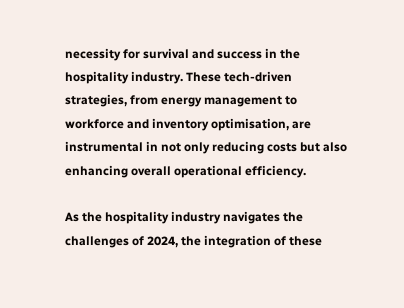necessity for survival and success in the hospitality industry. These tech-driven strategies, from energy management to workforce and inventory optimisation, are instrumental in not only reducing costs but also enhancing overall operational efficiency.

As the hospitality industry navigates the challenges of 2024, the integration of these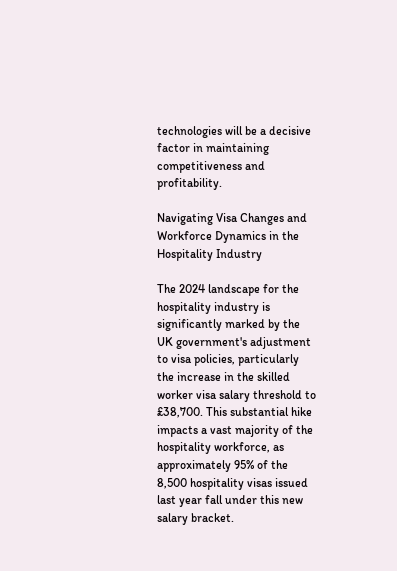technologies will be a decisive factor in maintaining competitiveness and profitability.

Navigating Visa Changes and Workforce Dynamics in the Hospitality Industry

The 2024 landscape for the hospitality industry is significantly marked by the UK government's adjustment to visa policies, particularly the increase in the skilled worker visa salary threshold to £38,700. This substantial hike impacts a vast majority of the hospitality workforce, as approximately 95% of the 8,500 hospitality visas issued last year fall under this new salary bracket.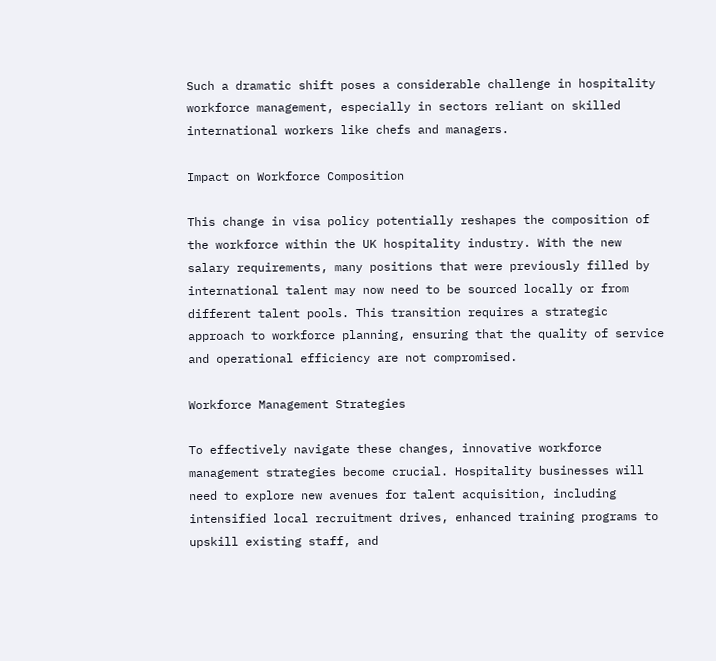Such a dramatic shift poses a considerable challenge in hospitality workforce management, especially in sectors reliant on skilled international workers like chefs and managers.

Impact on Workforce Composition

This change in visa policy potentially reshapes the composition of the workforce within the UK hospitality industry. With the new salary requirements, many positions that were previously filled by international talent may now need to be sourced locally or from different talent pools. This transition requires a strategic approach to workforce planning, ensuring that the quality of service and operational efficiency are not compromised.

Workforce Management Strategies

To effectively navigate these changes, innovative workforce management strategies become crucial. Hospitality businesses will need to explore new avenues for talent acquisition, including intensified local recruitment drives, enhanced training programs to upskill existing staff, and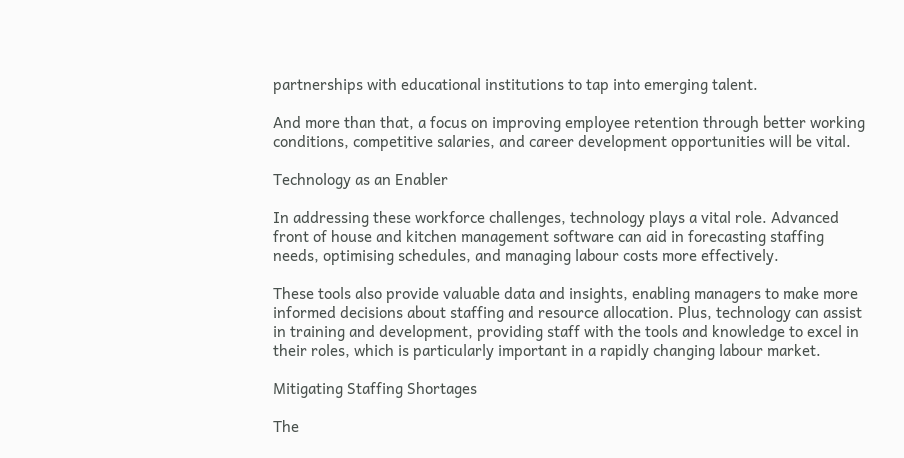partnerships with educational institutions to tap into emerging talent.

And more than that, a focus on improving employee retention through better working conditions, competitive salaries, and career development opportunities will be vital.

Technology as an Enabler

In addressing these workforce challenges, technology plays a vital role. Advanced front of house and kitchen management software can aid in forecasting staffing needs, optimising schedules, and managing labour costs more effectively.

These tools also provide valuable data and insights, enabling managers to make more informed decisions about staffing and resource allocation. Plus, technology can assist in training and development, providing staff with the tools and knowledge to excel in their roles, which is particularly important in a rapidly changing labour market.

Mitigating Staffing Shortages

The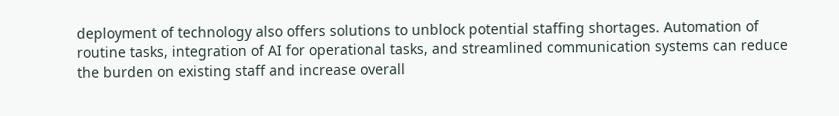deployment of technology also offers solutions to unblock potential staffing shortages. Automation of routine tasks, integration of AI for operational tasks, and streamlined communication systems can reduce the burden on existing staff and increase overall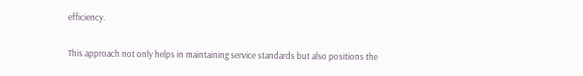efficiency.

This approach not only helps in maintaining service standards but also positions the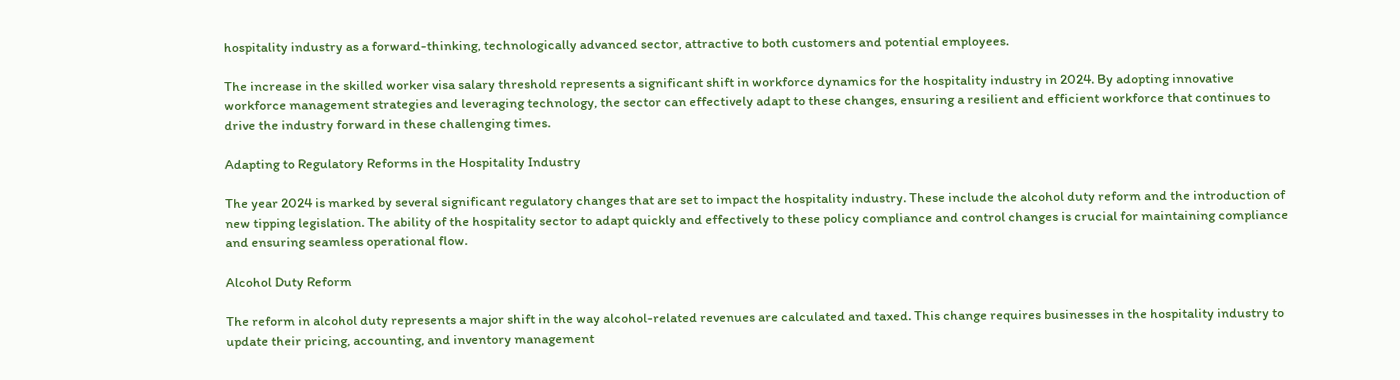hospitality industry as a forward-thinking, technologically advanced sector, attractive to both customers and potential employees.

The increase in the skilled worker visa salary threshold represents a significant shift in workforce dynamics for the hospitality industry in 2024. By adopting innovative workforce management strategies and leveraging technology, the sector can effectively adapt to these changes, ensuring a resilient and efficient workforce that continues to drive the industry forward in these challenging times.

Adapting to Regulatory Reforms in the Hospitality Industry

The year 2024 is marked by several significant regulatory changes that are set to impact the hospitality industry. These include the alcohol duty reform and the introduction of new tipping legislation. The ability of the hospitality sector to adapt quickly and effectively to these policy compliance and control changes is crucial for maintaining compliance and ensuring seamless operational flow.

Alcohol Duty Reform

The reform in alcohol duty represents a major shift in the way alcohol-related revenues are calculated and taxed. This change requires businesses in the hospitality industry to update their pricing, accounting, and inventory management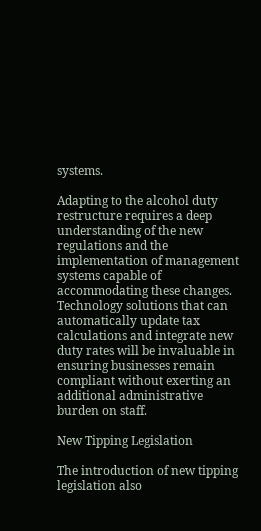systems.

Adapting to the alcohol duty restructure requires a deep understanding of the new regulations and the implementation of management systems capable of accommodating these changes. Technology solutions that can automatically update tax calculations and integrate new duty rates will be invaluable in ensuring businesses remain compliant without exerting an additional administrative burden on staff.

New Tipping Legislation

The introduction of new tipping legislation also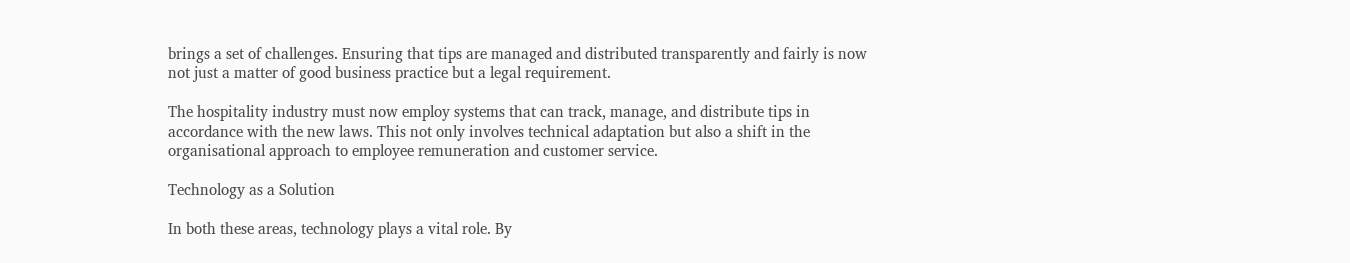brings a set of challenges. Ensuring that tips are managed and distributed transparently and fairly is now not just a matter of good business practice but a legal requirement.

The hospitality industry must now employ systems that can track, manage, and distribute tips in accordance with the new laws. This not only involves technical adaptation but also a shift in the organisational approach to employee remuneration and customer service.

Technology as a Solution

In both these areas, technology plays a vital role. By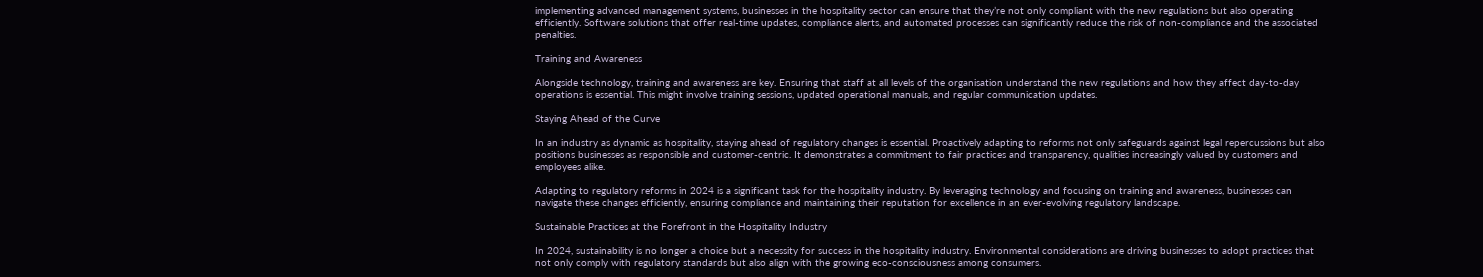implementing advanced management systems, businesses in the hospitality sector can ensure that they’re not only compliant with the new regulations but also operating efficiently. Software solutions that offer real-time updates, compliance alerts, and automated processes can significantly reduce the risk of non-compliance and the associated penalties.

Training and Awareness

Alongside technology, training and awareness are key. Ensuring that staff at all levels of the organisation understand the new regulations and how they affect day-to-day operations is essential. This might involve training sessions, updated operational manuals, and regular communication updates.

Staying Ahead of the Curve

In an industry as dynamic as hospitality, staying ahead of regulatory changes is essential. Proactively adapting to reforms not only safeguards against legal repercussions but also positions businesses as responsible and customer-centric. It demonstrates a commitment to fair practices and transparency, qualities increasingly valued by customers and employees alike.

Adapting to regulatory reforms in 2024 is a significant task for the hospitality industry. By leveraging technology and focusing on training and awareness, businesses can navigate these changes efficiently, ensuring compliance and maintaining their reputation for excellence in an ever-evolving regulatory landscape.

Sustainable Practices at the Forefront in the Hospitality Industry

In 2024, sustainability is no longer a choice but a necessity for success in the hospitality industry. Environmental considerations are driving businesses to adopt practices that not only comply with regulatory standards but also align with the growing eco-consciousness among consumers.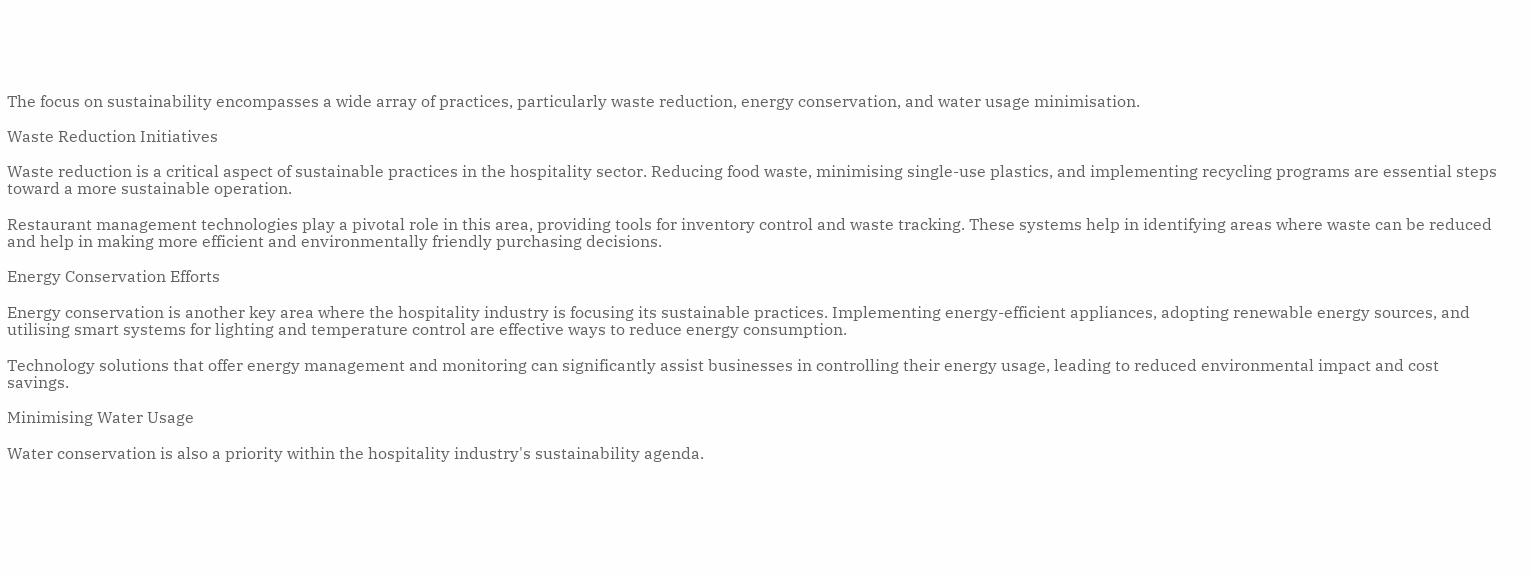The focus on sustainability encompasses a wide array of practices, particularly waste reduction, energy conservation, and water usage minimisation.

Waste Reduction Initiatives

Waste reduction is a critical aspect of sustainable practices in the hospitality sector. Reducing food waste, minimising single-use plastics, and implementing recycling programs are essential steps toward a more sustainable operation.

Restaurant management technologies play a pivotal role in this area, providing tools for inventory control and waste tracking. These systems help in identifying areas where waste can be reduced and help in making more efficient and environmentally friendly purchasing decisions.

Energy Conservation Efforts

Energy conservation is another key area where the hospitality industry is focusing its sustainable practices. Implementing energy-efficient appliances, adopting renewable energy sources, and utilising smart systems for lighting and temperature control are effective ways to reduce energy consumption.

Technology solutions that offer energy management and monitoring can significantly assist businesses in controlling their energy usage, leading to reduced environmental impact and cost savings.

Minimising Water Usage

Water conservation is also a priority within the hospitality industry's sustainability agenda.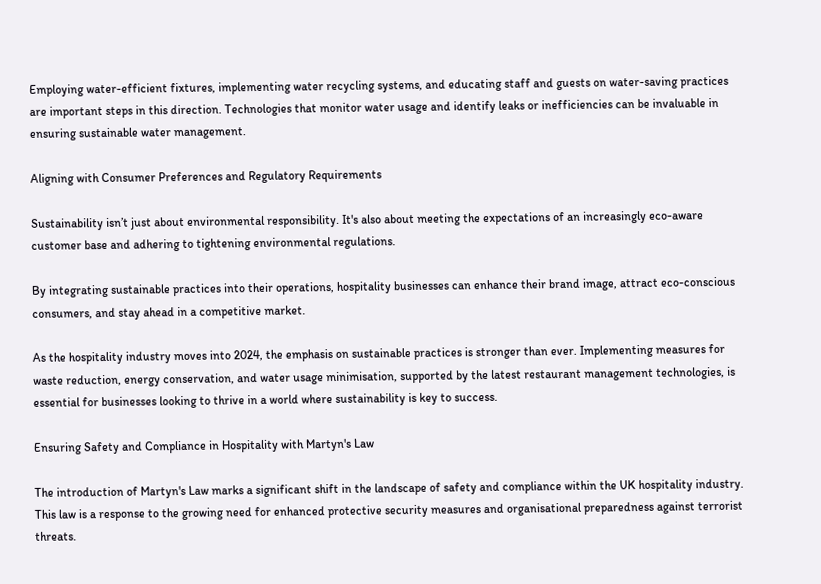Employing water-efficient fixtures, implementing water recycling systems, and educating staff and guests on water-saving practices are important steps in this direction. Technologies that monitor water usage and identify leaks or inefficiencies can be invaluable in ensuring sustainable water management.

Aligning with Consumer Preferences and Regulatory Requirements

Sustainability isn’t just about environmental responsibility. It's also about meeting the expectations of an increasingly eco-aware customer base and adhering to tightening environmental regulations.

By integrating sustainable practices into their operations, hospitality businesses can enhance their brand image, attract eco-conscious consumers, and stay ahead in a competitive market.

As the hospitality industry moves into 2024, the emphasis on sustainable practices is stronger than ever. Implementing measures for waste reduction, energy conservation, and water usage minimisation, supported by the latest restaurant management technologies, is essential for businesses looking to thrive in a world where sustainability is key to success.

Ensuring Safety and Compliance in Hospitality with Martyn's Law

The introduction of Martyn's Law marks a significant shift in the landscape of safety and compliance within the UK hospitality industry. This law is a response to the growing need for enhanced protective security measures and organisational preparedness against terrorist threats.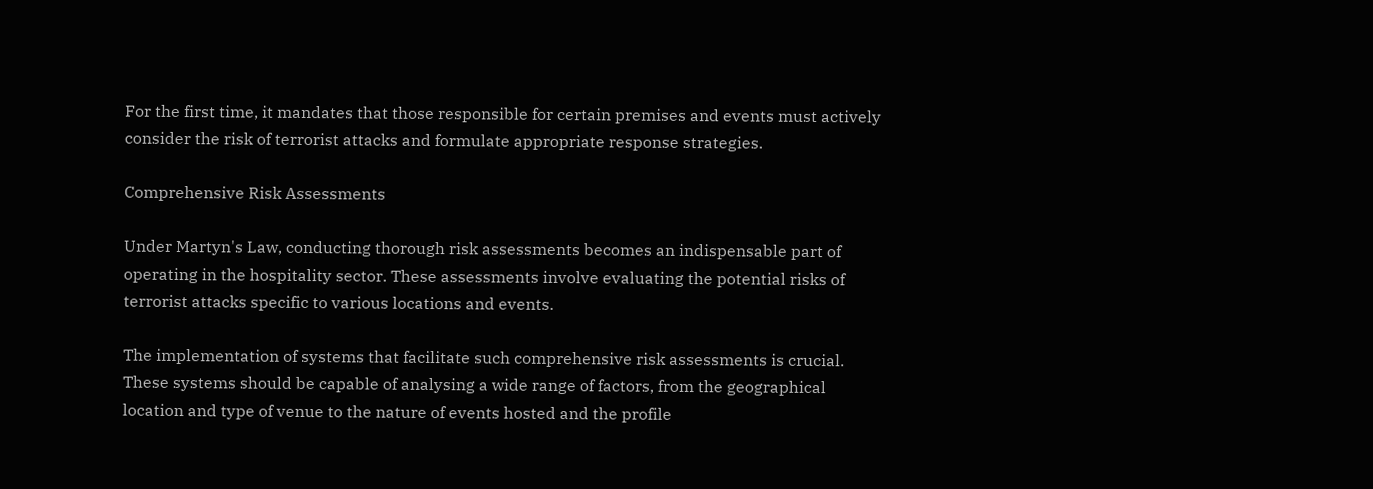For the first time, it mandates that those responsible for certain premises and events must actively consider the risk of terrorist attacks and formulate appropriate response strategies.

Comprehensive Risk Assessments

Under Martyn's Law, conducting thorough risk assessments becomes an indispensable part of operating in the hospitality sector. These assessments involve evaluating the potential risks of terrorist attacks specific to various locations and events.

The implementation of systems that facilitate such comprehensive risk assessments is crucial. These systems should be capable of analysing a wide range of factors, from the geographical location and type of venue to the nature of events hosted and the profile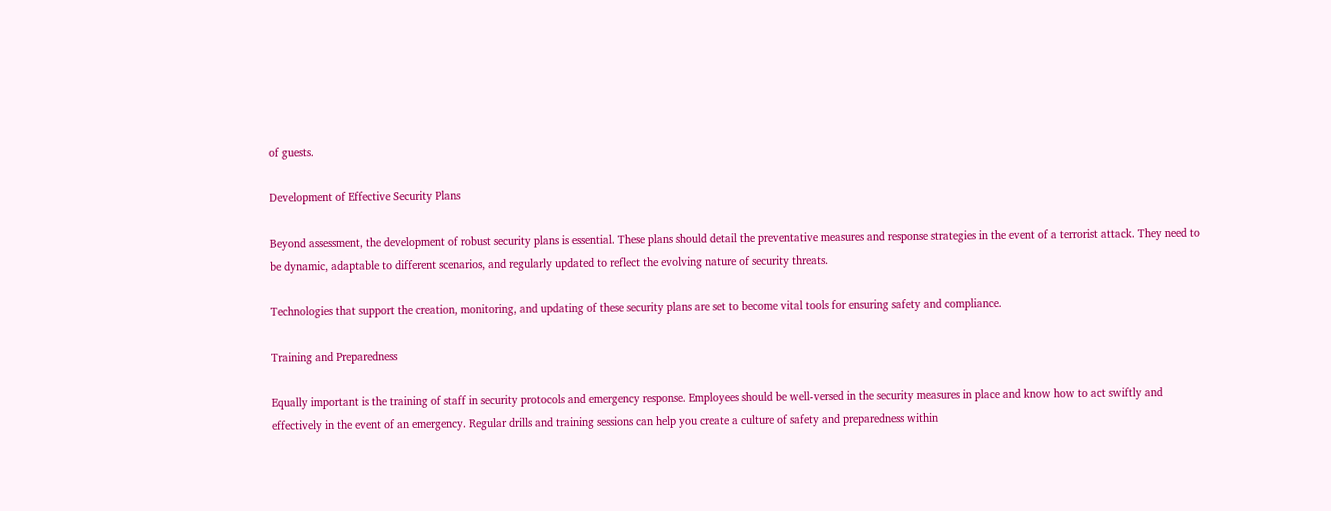of guests.

Development of Effective Security Plans

Beyond assessment, the development of robust security plans is essential. These plans should detail the preventative measures and response strategies in the event of a terrorist attack. They need to be dynamic, adaptable to different scenarios, and regularly updated to reflect the evolving nature of security threats.

Technologies that support the creation, monitoring, and updating of these security plans are set to become vital tools for ensuring safety and compliance.

Training and Preparedness

Equally important is the training of staff in security protocols and emergency response. Employees should be well-versed in the security measures in place and know how to act swiftly and effectively in the event of an emergency. Regular drills and training sessions can help you create a culture of safety and preparedness within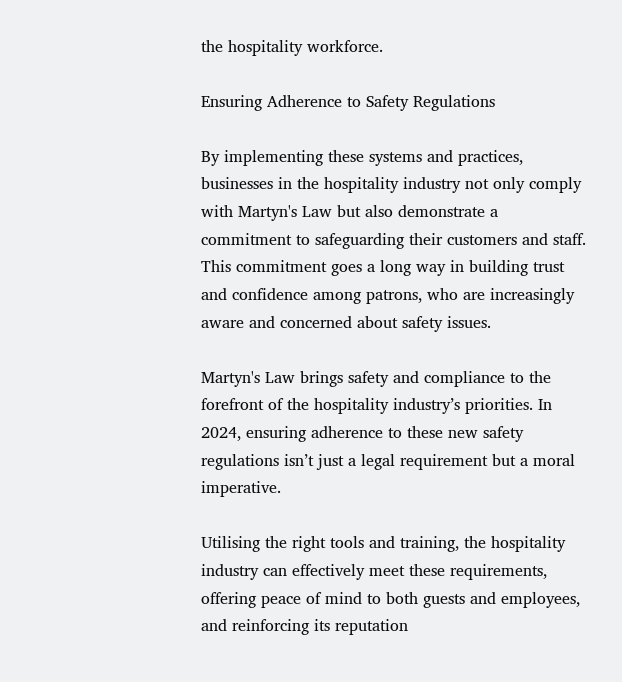the hospitality workforce.

Ensuring Adherence to Safety Regulations

By implementing these systems and practices, businesses in the hospitality industry not only comply with Martyn's Law but also demonstrate a commitment to safeguarding their customers and staff. This commitment goes a long way in building trust and confidence among patrons, who are increasingly aware and concerned about safety issues.

Martyn's Law brings safety and compliance to the forefront of the hospitality industry’s priorities. In 2024, ensuring adherence to these new safety regulations isn’t just a legal requirement but a moral imperative.

Utilising the right tools and training, the hospitality industry can effectively meet these requirements, offering peace of mind to both guests and employees, and reinforcing its reputation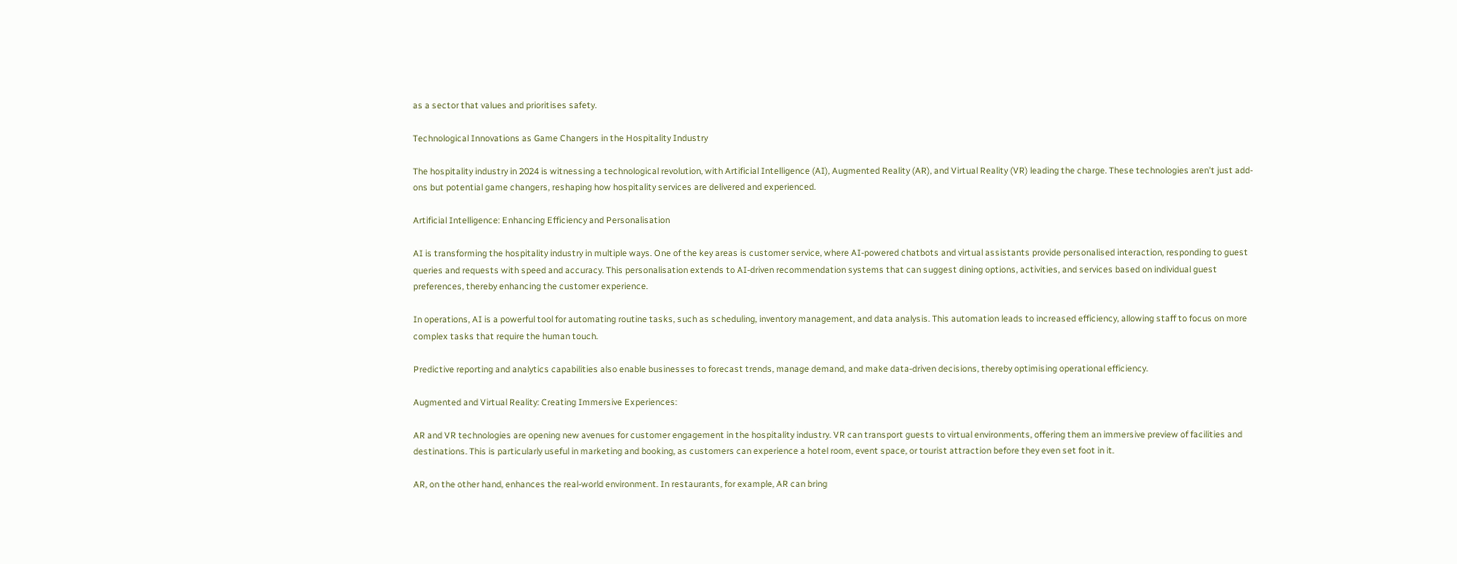as a sector that values and prioritises safety.

Technological Innovations as Game Changers in the Hospitality Industry

The hospitality industry in 2024 is witnessing a technological revolution, with Artificial Intelligence (AI), Augmented Reality (AR), and Virtual Reality (VR) leading the charge. These technologies aren’t just add-ons but potential game changers, reshaping how hospitality services are delivered and experienced.

Artificial Intelligence: Enhancing Efficiency and Personalisation

AI is transforming the hospitality industry in multiple ways. One of the key areas is customer service, where AI-powered chatbots and virtual assistants provide personalised interaction, responding to guest queries and requests with speed and accuracy. This personalisation extends to AI-driven recommendation systems that can suggest dining options, activities, and services based on individual guest preferences, thereby enhancing the customer experience.

In operations, AI is a powerful tool for automating routine tasks, such as scheduling, inventory management, and data analysis. This automation leads to increased efficiency, allowing staff to focus on more complex tasks that require the human touch.

Predictive reporting and analytics capabilities also enable businesses to forecast trends, manage demand, and make data-driven decisions, thereby optimising operational efficiency.

Augmented and Virtual Reality: Creating Immersive Experiences:

AR and VR technologies are opening new avenues for customer engagement in the hospitality industry. VR can transport guests to virtual environments, offering them an immersive preview of facilities and destinations. This is particularly useful in marketing and booking, as customers can experience a hotel room, event space, or tourist attraction before they even set foot in it.

AR, on the other hand, enhances the real-world environment. In restaurants, for example, AR can bring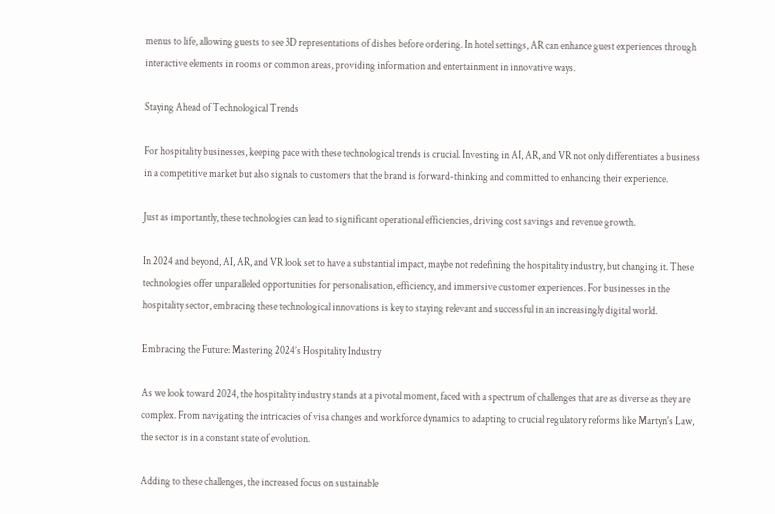menus to life, allowing guests to see 3D representations of dishes before ordering. In hotel settings, AR can enhance guest experiences through interactive elements in rooms or common areas, providing information and entertainment in innovative ways.

Staying Ahead of Technological Trends

For hospitality businesses, keeping pace with these technological trends is crucial. Investing in AI, AR, and VR not only differentiates a business in a competitive market but also signals to customers that the brand is forward-thinking and committed to enhancing their experience.

Just as importantly, these technologies can lead to significant operational efficiencies, driving cost savings and revenue growth.

In 2024 and beyond, AI, AR, and VR look set to have a substantial impact, maybe not redefining the hospitality industry, but changing it. These technologies offer unparalleled opportunities for personalisation, efficiency, and immersive customer experiences. For businesses in the hospitality sector, embracing these technological innovations is key to staying relevant and successful in an increasingly digital world.

Embracing the Future: Mastering 2024’s Hospitality Industry

As we look toward 2024, the hospitality industry stands at a pivotal moment, faced with a spectrum of challenges that are as diverse as they are complex. From navigating the intricacies of visa changes and workforce dynamics to adapting to crucial regulatory reforms like Martyn's Law, the sector is in a constant state of evolution.

Adding to these challenges, the increased focus on sustainable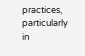practices, particularly in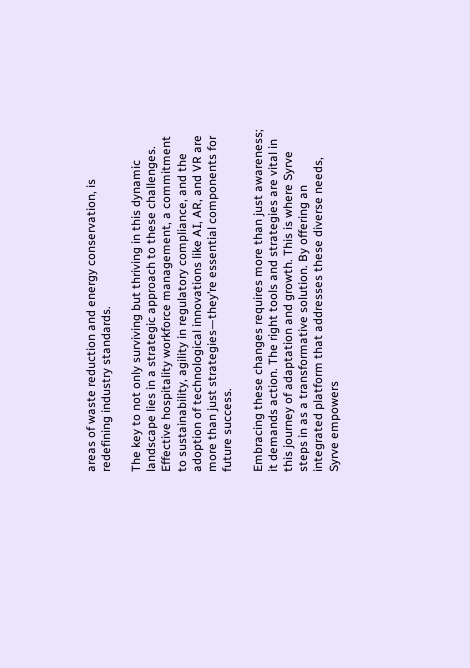areas of waste reduction and energy conservation, is redefining industry standards.

The key to not only surviving but thriving in this dynamic landscape lies in a strategic approach to these challenges. Effective hospitality workforce management, a commitment to sustainability, agility in regulatory compliance, and the adoption of technological innovations like AI, AR, and VR are more than just strategies—they’re essential components for future success.

Embracing these changes requires more than just awareness; it demands action. The right tools and strategies are vital in this journey of adaptation and growth. This is where Syrve steps in as a transformative solution. By offering an integrated platform that addresses these diverse needs, Syrve empowers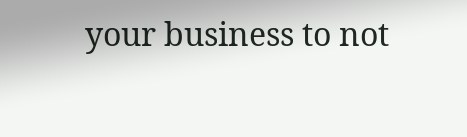your business to not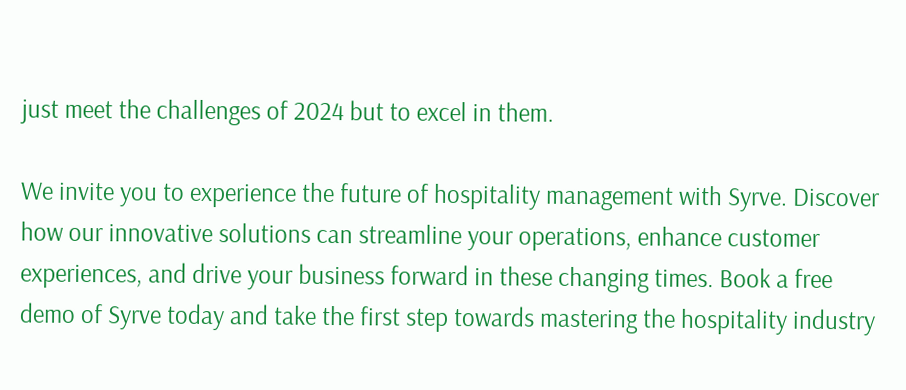just meet the challenges of 2024 but to excel in them.

We invite you to experience the future of hospitality management with Syrve. Discover how our innovative solutions can streamline your operations, enhance customer experiences, and drive your business forward in these changing times. Book a free demo of Syrve today and take the first step towards mastering the hospitality industry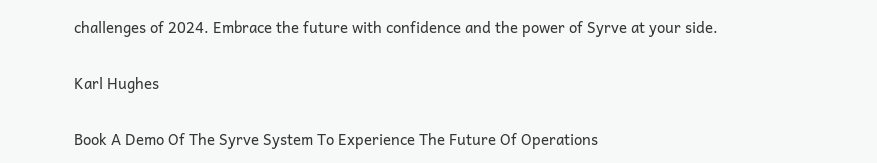challenges of 2024. Embrace the future with confidence and the power of Syrve at your side.

Karl Hughes

Book A Demo Of The Syrve System To Experience The Future Of Operations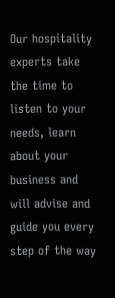Our hospitality experts take the time to listen to your needs, learn about your business and will advise and guide you every step of the way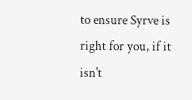to ensure Syrve is right for you, if it isn't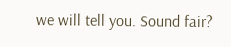we will tell you. Sound fair?